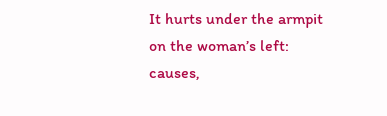It hurts under the armpit on the woman’s left: causes,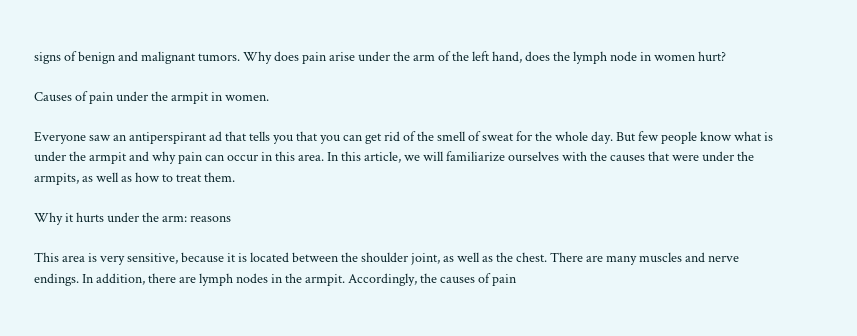signs of benign and malignant tumors. Why does pain arise under the arm of the left hand, does the lymph node in women hurt?

Causes of pain under the armpit in women.

Everyone saw an antiperspirant ad that tells you that you can get rid of the smell of sweat for the whole day. But few people know what is under the armpit and why pain can occur in this area. In this article, we will familiarize ourselves with the causes that were under the armpits, as well as how to treat them.

Why it hurts under the arm: reasons

This area is very sensitive, because it is located between the shoulder joint, as well as the chest. There are many muscles and nerve endings. In addition, there are lymph nodes in the armpit. Accordingly, the causes of pain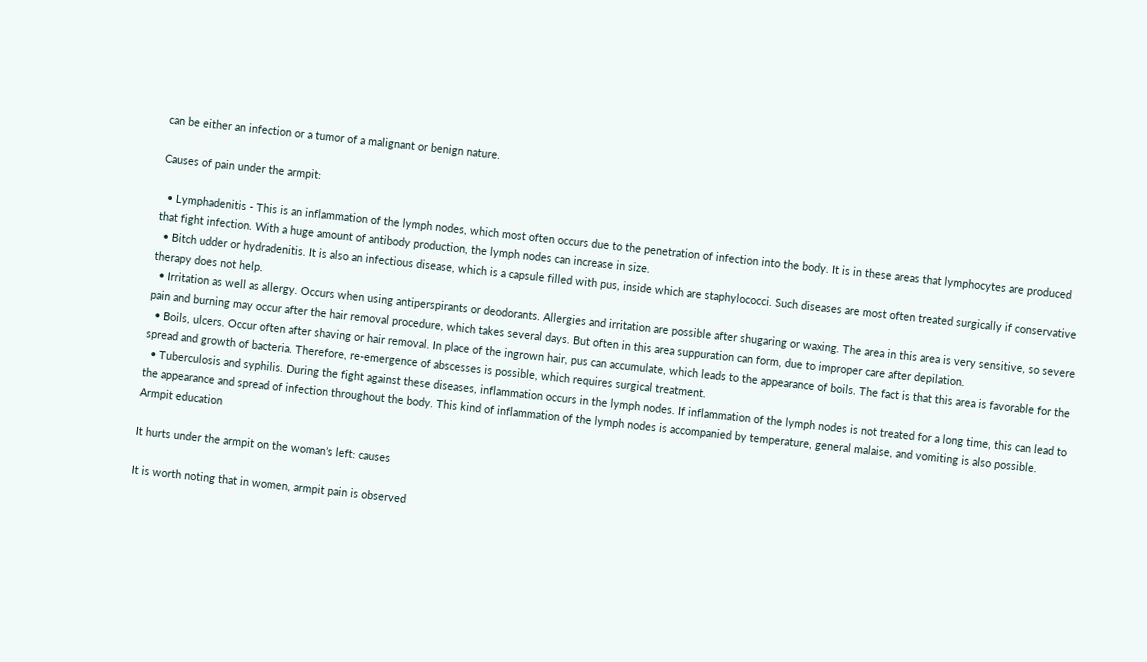can be either an infection or a tumor of a malignant or benign nature.

Causes of pain under the armpit:

  • Lymphadenitis - This is an inflammation of the lymph nodes, which most often occurs due to the penetration of infection into the body. It is in these areas that lymphocytes are produced that fight infection. With a huge amount of antibody production, the lymph nodes can increase in size.
  • Bitch udder or hydradenitis. It is also an infectious disease, which is a capsule filled with pus, inside which are staphylococci. Such diseases are most often treated surgically if conservative therapy does not help.
  • Irritation as well as allergy. Occurs when using antiperspirants or deodorants. Allergies and irritation are possible after shugaring or waxing. The area in this area is very sensitive, so severe pain and burning may occur after the hair removal procedure, which takes several days. But often in this area suppuration can form, due to improper care after depilation.
  • Boils, ulcers. Occur often after shaving or hair removal. In place of the ingrown hair, pus can accumulate, which leads to the appearance of boils. The fact is that this area is favorable for the spread and growth of bacteria. Therefore, re-emergence of abscesses is possible, which requires surgical treatment.
  • Tuberculosis and syphilis. During the fight against these diseases, inflammation occurs in the lymph nodes. If inflammation of the lymph nodes is not treated for a long time, this can lead to the appearance and spread of infection throughout the body. This kind of inflammation of the lymph nodes is accompanied by temperature, general malaise, and vomiting is also possible.
Armpit education

It hurts under the armpit on the woman’s left: causes

It is worth noting that in women, armpit pain is observed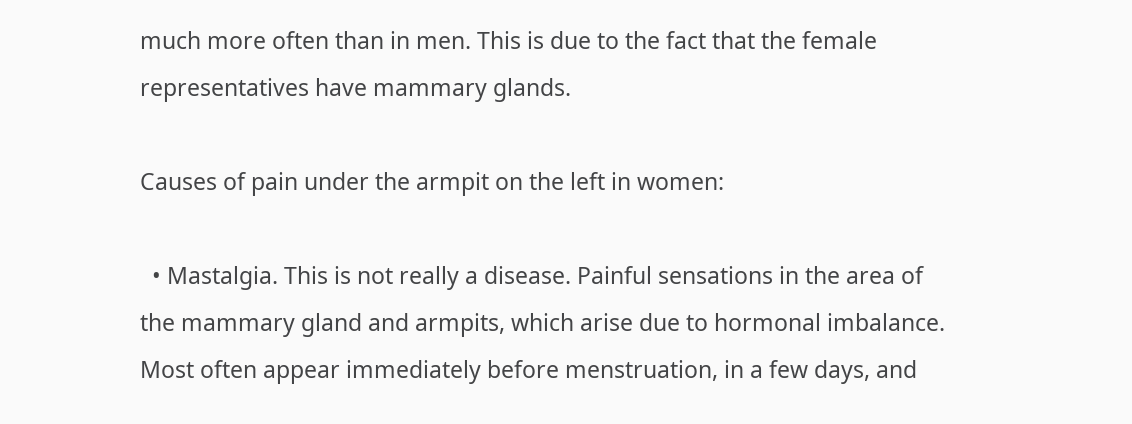much more often than in men. This is due to the fact that the female representatives have mammary glands.

Causes of pain under the armpit on the left in women:

  • Mastalgia. This is not really a disease. Painful sensations in the area of the mammary gland and armpits, which arise due to hormonal imbalance. Most often appear immediately before menstruation, in a few days, and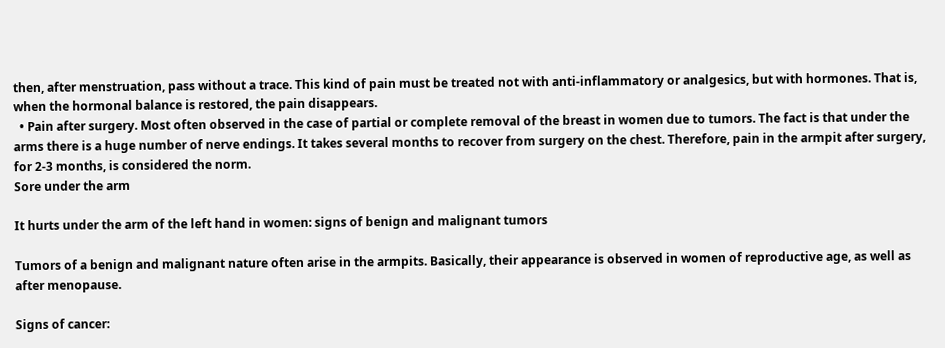then, after menstruation, pass without a trace. This kind of pain must be treated not with anti-inflammatory or analgesics, but with hormones. That is, when the hormonal balance is restored, the pain disappears.
  • Pain after surgery. Most often observed in the case of partial or complete removal of the breast in women due to tumors. The fact is that under the arms there is a huge number of nerve endings. It takes several months to recover from surgery on the chest. Therefore, pain in the armpit after surgery, for 2-3 months, is considered the norm.
Sore under the arm

It hurts under the arm of the left hand in women: signs of benign and malignant tumors

Tumors of a benign and malignant nature often arise in the armpits. Basically, their appearance is observed in women of reproductive age, as well as after menopause.

Signs of cancer: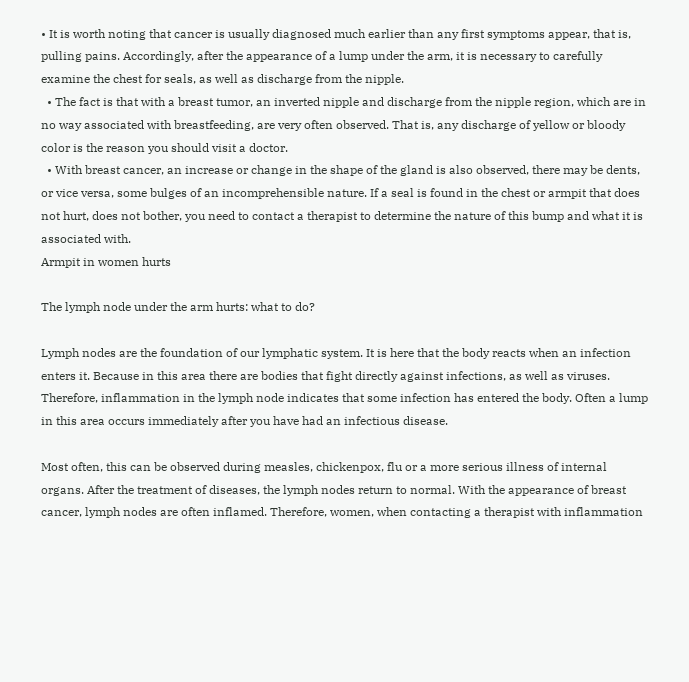• It is worth noting that cancer is usually diagnosed much earlier than any first symptoms appear, that is, pulling pains. Accordingly, after the appearance of a lump under the arm, it is necessary to carefully examine the chest for seals, as well as discharge from the nipple.
  • The fact is that with a breast tumor, an inverted nipple and discharge from the nipple region, which are in no way associated with breastfeeding, are very often observed. That is, any discharge of yellow or bloody color is the reason you should visit a doctor.
  • With breast cancer, an increase or change in the shape of the gland is also observed, there may be dents, or vice versa, some bulges of an incomprehensible nature. If a seal is found in the chest or armpit that does not hurt, does not bother, you need to contact a therapist to determine the nature of this bump and what it is associated with.
Armpit in women hurts

The lymph node under the arm hurts: what to do?

Lymph nodes are the foundation of our lymphatic system. It is here that the body reacts when an infection enters it. Because in this area there are bodies that fight directly against infections, as well as viruses. Therefore, inflammation in the lymph node indicates that some infection has entered the body. Often a lump in this area occurs immediately after you have had an infectious disease.

Most often, this can be observed during measles, chickenpox, flu or a more serious illness of internal organs. After the treatment of diseases, the lymph nodes return to normal. With the appearance of breast cancer, lymph nodes are often inflamed. Therefore, women, when contacting a therapist with inflammation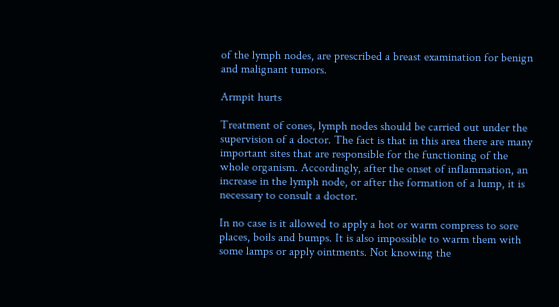of the lymph nodes, are prescribed a breast examination for benign and malignant tumors.

Armpit hurts

Treatment of cones, lymph nodes should be carried out under the supervision of a doctor. The fact is that in this area there are many important sites that are responsible for the functioning of the whole organism. Accordingly, after the onset of inflammation, an increase in the lymph node, or after the formation of a lump, it is necessary to consult a doctor.

In no case is it allowed to apply a hot or warm compress to sore places, boils and bumps. It is also impossible to warm them with some lamps or apply ointments. Not knowing the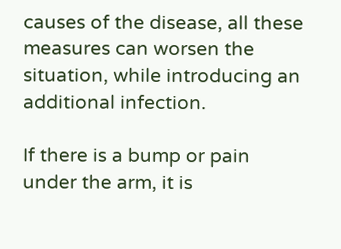causes of the disease, all these measures can worsen the situation, while introducing an additional infection.

If there is a bump or pain under the arm, it is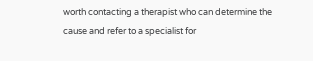worth contacting a therapist who can determine the cause and refer to a specialist for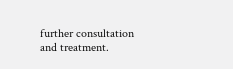further consultation and treatment.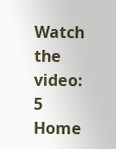Watch the video: 5 Home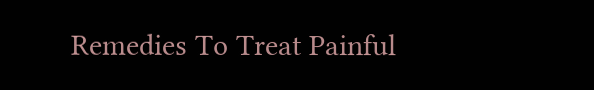Remedies To Treat Painful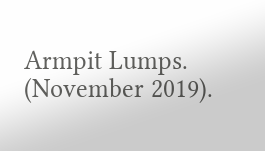Armpit Lumps. (November 2019).